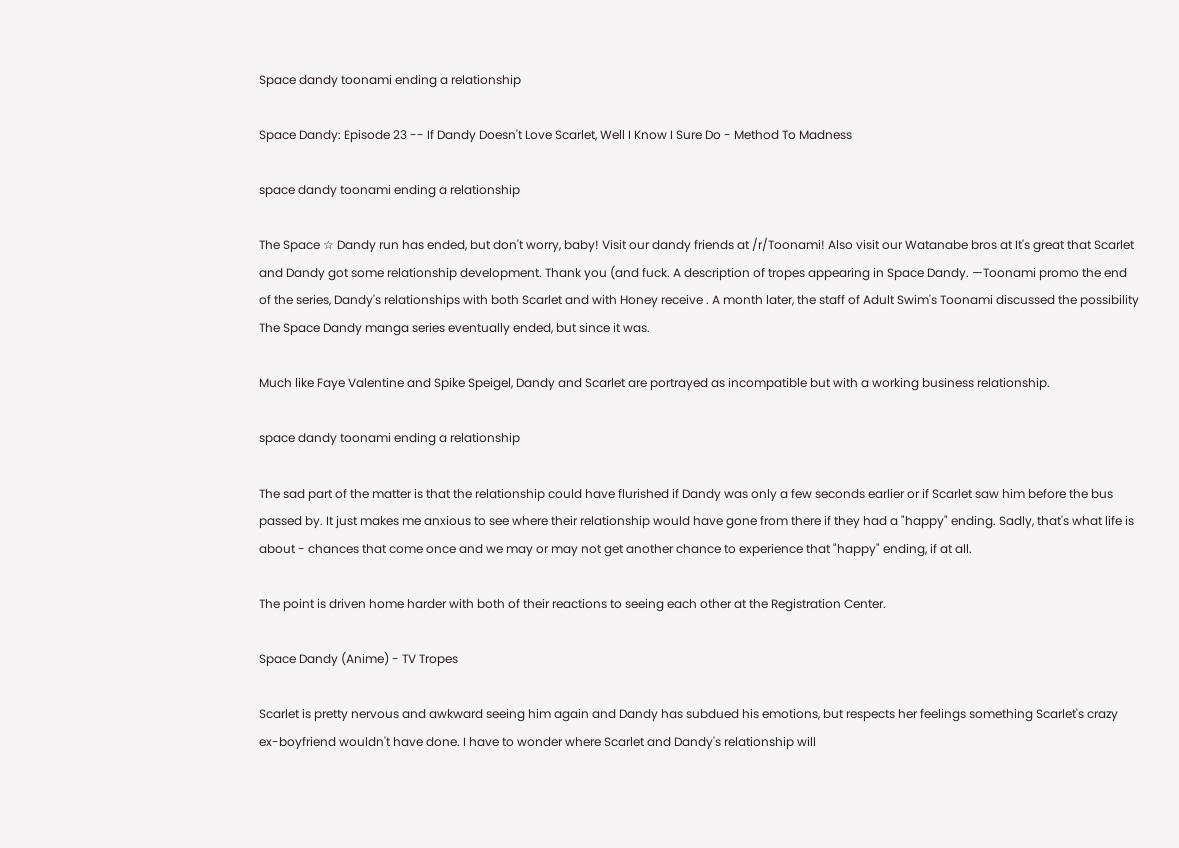Space dandy toonami ending a relationship

Space Dandy: Episode 23 -- If Dandy Doesn't Love Scarlet, Well I Know I Sure Do - Method To Madness

space dandy toonami ending a relationship

The Space ☆ Dandy run has ended, but don't worry, baby! Visit our dandy friends at /r/Toonami! Also visit our Watanabe bros at It's great that Scarlet and Dandy got some relationship development. Thank you (and fuck. A description of tropes appearing in Space Dandy. —Toonami promo the end of the series, Dandy's relationships with both Scarlet and with Honey receive . A month later, the staff of Adult Swim's Toonami discussed the possibility The Space Dandy manga series eventually ended, but since it was.

Much like Faye Valentine and Spike Speigel, Dandy and Scarlet are portrayed as incompatible but with a working business relationship.

space dandy toonami ending a relationship

The sad part of the matter is that the relationship could have flurished if Dandy was only a few seconds earlier or if Scarlet saw him before the bus passed by. It just makes me anxious to see where their relationship would have gone from there if they had a "happy" ending. Sadly, that's what life is about - chances that come once and we may or may not get another chance to experience that "happy" ending, if at all.

The point is driven home harder with both of their reactions to seeing each other at the Registration Center.

Space Dandy (Anime) - TV Tropes

Scarlet is pretty nervous and awkward seeing him again and Dandy has subdued his emotions, but respects her feelings something Scarlet's crazy ex-boyfriend wouldn't have done. I have to wonder where Scarlet and Dandy's relationship will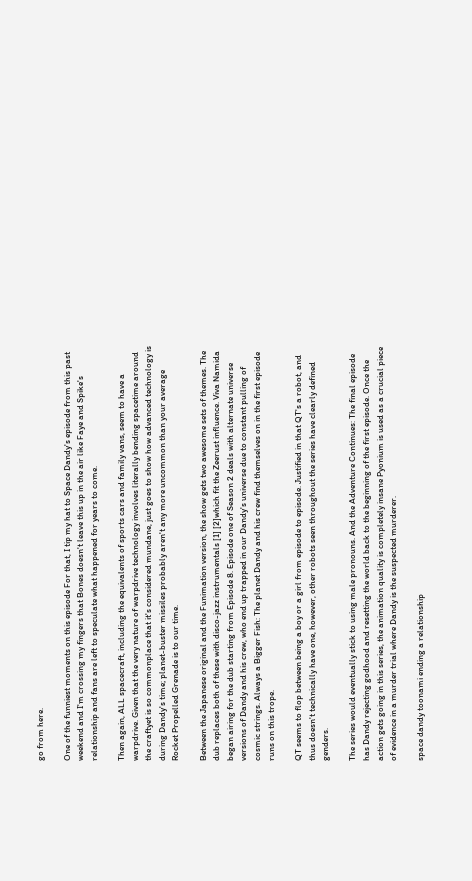go from here.

One of the funniest moments on this episode For that, I tip my hat to Space Dandy's episode from this past weekend and I'm crossing my fingers that Bones doesn't leave this up in the air like Faye and Spike's relationship and fans are left to speculate what happened for years to come.

Then again, ALL spacecraft, including the equivalents of sports cars and family vans, seem to have a warpdrive. Given that the very nature of warpdrive technology involves literally bending spacetime around the craftyet is so commonplace that it's considered mundane, just goes to show how advanced technology is during Dandy's time; planet-buster missiles probably aren't any more uncommon than your average Rocket Propelled Grenade is to our time.

Between the Japanese original and the Funimation version, the show gets two awesome sets of themes. The dub replaces both of these with disco-jazz instrumentals [1] [2]which fit the Zeerust influence. Viva Namida began airing for the dub starting from Episode 8. Episode one of Season 2 deals with alternate universe versions of Dandy and his crew, who end up trapped in our Dandy's universe due to constant pulling of cosmic strings. Always a Bigger Fish: The planet Dandy and his crew find themselves on in the first episode runs on this trope.

QT seems to flop between being a boy or a girl from episode to episode. Justified in that QT's a robot, and thus doesn't technically have one, however, other robots seen throughout the series have clearly defined genders.

The series would eventually stick to using male pronouns. And the Adventure Continues: The final episode has Dandy rejecting godhood and resetting the world back to the beginning of the first episode. Once the action gets going in this series, the animation quality is completely insane Pyonium is used as a crucial piece of evidence in a murder trial where Dandy is the suspected murderer.

space dandy toonami ending a relationship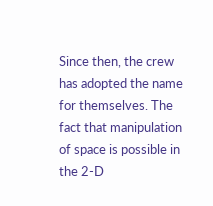Since then, the crew has adopted the name for themselves. The fact that manipulation of space is possible in the 2-D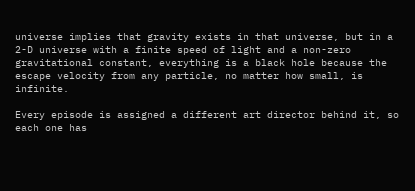universe implies that gravity exists in that universe, but in a 2-D universe with a finite speed of light and a non-zero gravitational constant, everything is a black hole because the escape velocity from any particle, no matter how small, is infinite.

Every episode is assigned a different art director behind it, so each one has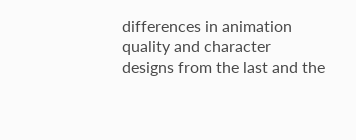differences in animation quality and character designs from the last and the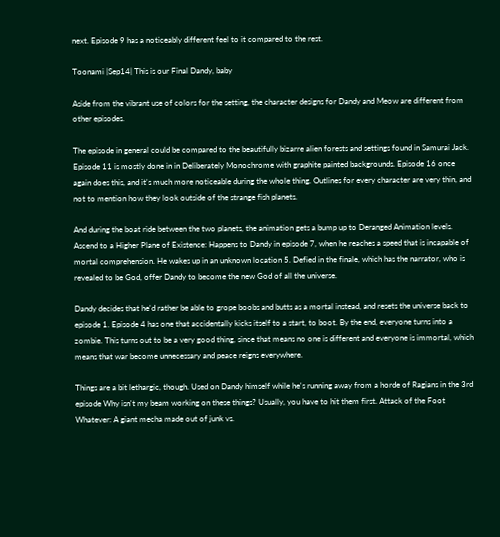next. Episode 9 has a noticeably different feel to it compared to the rest.

Toonami |Sep14| This is our Final Dandy, baby

Aside from the vibrant use of colors for the setting, the character designs for Dandy and Meow are different from other episodes.

The episode in general could be compared to the beautifully bizarre alien forests and settings found in Samurai Jack. Episode 11 is mostly done in in Deliberately Monochrome with graphite painted backgrounds. Episode 16 once again does this, and it's much more noticeable during the whole thing. Outlines for every character are very thin, and not to mention how they look outside of the strange fish planets.

And during the boat ride between the two planets, the animation gets a bump up to Deranged Animation levels. Ascend to a Higher Plane of Existence: Happens to Dandy in episode 7, when he reaches a speed that is incapable of mortal comprehension. He wakes up in an unknown location 5. Defied in the finale, which has the narrator, who is revealed to be God, offer Dandy to become the new God of all the universe.

Dandy decides that he'd rather be able to grope boobs and butts as a mortal instead, and resets the universe back to episode 1. Episode 4 has one that accidentally kicks itself to a start, to boot. By the end, everyone turns into a zombie. This turns out to be a very good thing, since that means no one is different and everyone is immortal, which means that war become unnecessary and peace reigns everywhere.

Things are a bit lethargic, though. Used on Dandy himself while he's running away from a horde of Ragians in the 3rd episode Why isn't my beam working on these things? Usually, you have to hit them first. Attack of the Foot Whatever: A giant mecha made out of junk vs.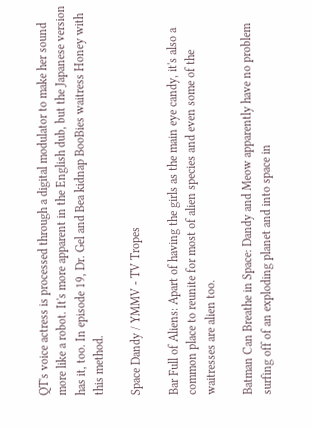QT's voice actress is processed through a digital modulator to make her sound more like a robot. It's more apparent in the English dub, but the Japanese version has it, too. In episode 19, Dr. Gel and Bea kidnap BooBies waitress Honey with this method.

Space Dandy / YMMV - TV Tropes

Bar Full of Aliens: Apart of having the girls as the main eye candy, it's also a common place to reunite for most of alien species and even some of the waitresses are alien too.

Batman Can Breathe in Space: Dandy and Meow apparently have no problem surfing off of an exploding planet and into space in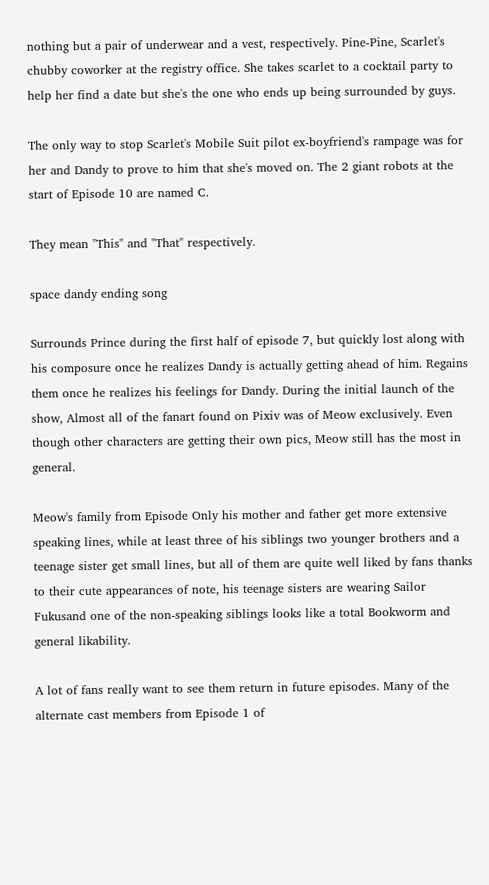nothing but a pair of underwear and a vest, respectively. Pine-Pine, Scarlet's chubby coworker at the registry office. She takes scarlet to a cocktail party to help her find a date but she's the one who ends up being surrounded by guys.

The only way to stop Scarlet's Mobile Suit pilot ex-boyfriend's rampage was for her and Dandy to prove to him that she's moved on. The 2 giant robots at the start of Episode 10 are named C.

They mean "This" and "That" respectively.

space dandy ending song

Surrounds Prince during the first half of episode 7, but quickly lost along with his composure once he realizes Dandy is actually getting ahead of him. Regains them once he realizes his feelings for Dandy. During the initial launch of the show, Almost all of the fanart found on Pixiv was of Meow exclusively. Even though other characters are getting their own pics, Meow still has the most in general.

Meow's family from Episode Only his mother and father get more extensive speaking lines, while at least three of his siblings two younger brothers and a teenage sister get small lines, but all of them are quite well liked by fans thanks to their cute appearances of note, his teenage sisters are wearing Sailor Fukusand one of the non-speaking siblings looks like a total Bookworm and general likability.

A lot of fans really want to see them return in future episodes. Many of the alternate cast members from Episode 1 of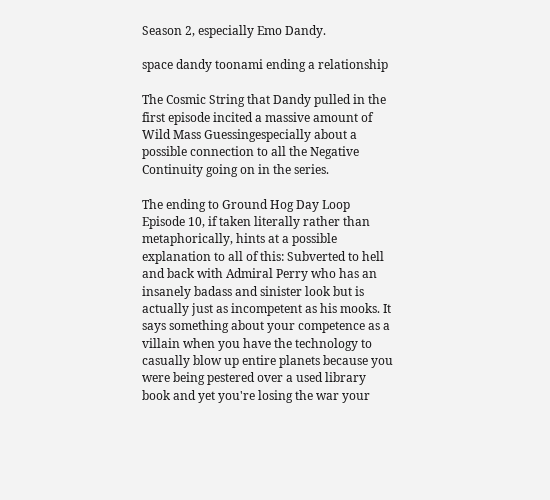Season 2, especially Emo Dandy.

space dandy toonami ending a relationship

The Cosmic String that Dandy pulled in the first episode incited a massive amount of Wild Mass Guessingespecially about a possible connection to all the Negative Continuity going on in the series.

The ending to Ground Hog Day Loop Episode 10, if taken literally rather than metaphorically, hints at a possible explanation to all of this: Subverted to hell and back with Admiral Perry who has an insanely badass and sinister look but is actually just as incompetent as his mooks. It says something about your competence as a villain when you have the technology to casually blow up entire planets because you were being pestered over a used library book and yet you're losing the war your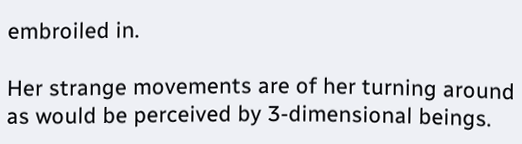embroiled in.

Her strange movements are of her turning around as would be perceived by 3-dimensional beings.